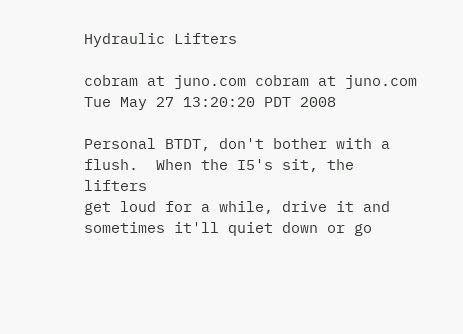Hydraulic Lifters

cobram at juno.com cobram at juno.com
Tue May 27 13:20:20 PDT 2008

Personal BTDT, don't bother with a flush.  When the I5's sit, the lifters
get loud for a while, drive it and sometimes it'll quiet down or go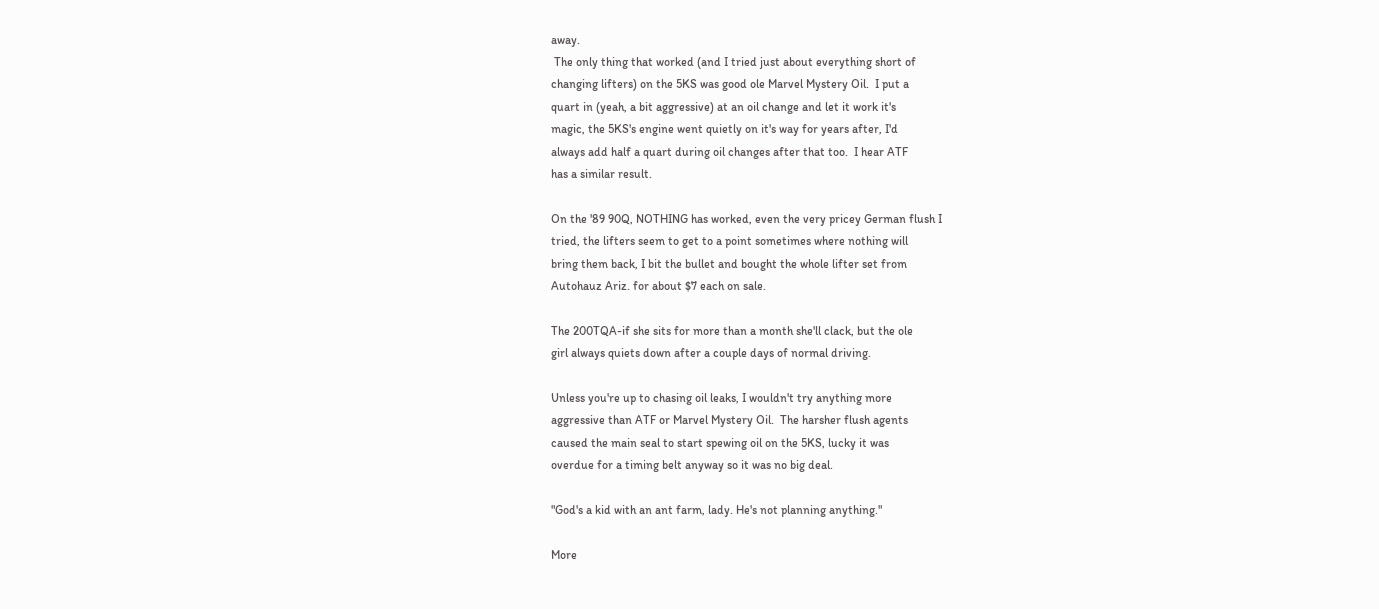away.
 The only thing that worked (and I tried just about everything short of
changing lifters) on the 5KS was good ole Marvel Mystery Oil.  I put a
quart in (yeah, a bit aggressive) at an oil change and let it work it's
magic, the 5KS's engine went quietly on it's way for years after, I'd
always add half a quart during oil changes after that too.  I hear ATF
has a similar result.

On the '89 90Q, NOTHING has worked, even the very pricey German flush I
tried, the lifters seem to get to a point sometimes where nothing will
bring them back, I bit the bullet and bought the whole lifter set from
Autohauz Ariz. for about $7 each on sale.

The 200TQA-if she sits for more than a month she'll clack, but the ole
girl always quiets down after a couple days of normal driving.

Unless you're up to chasing oil leaks, I wouldn't try anything more
aggressive than ATF or Marvel Mystery Oil.  The harsher flush agents
caused the main seal to start spewing oil on the 5KS, lucky it was
overdue for a timing belt anyway so it was no big deal.

"God's a kid with an ant farm, lady. He's not planning anything."

More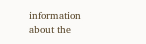information about the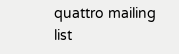quattro mailing list